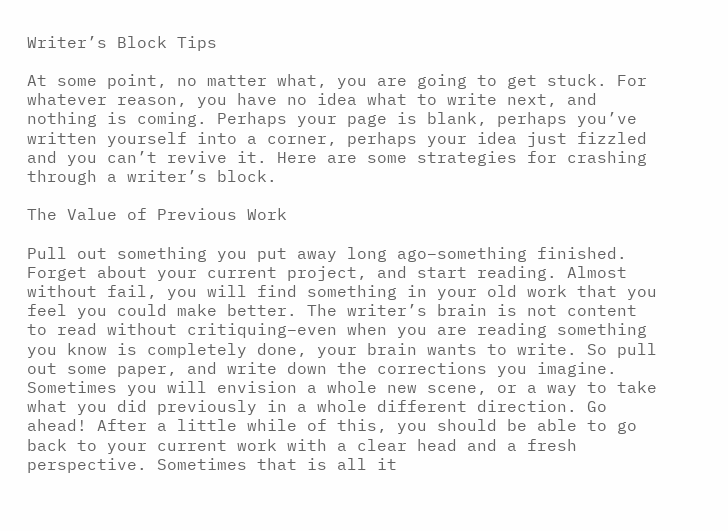Writer’s Block Tips

At some point, no matter what, you are going to get stuck. For whatever reason, you have no idea what to write next, and nothing is coming. Perhaps your page is blank, perhaps you’ve written yourself into a corner, perhaps your idea just fizzled and you can’t revive it. Here are some strategies for crashing through a writer’s block.

The Value of Previous Work

Pull out something you put away long ago–something finished. Forget about your current project, and start reading. Almost without fail, you will find something in your old work that you feel you could make better. The writer’s brain is not content to read without critiquing–even when you are reading something you know is completely done, your brain wants to write. So pull out some paper, and write down the corrections you imagine. Sometimes you will envision a whole new scene, or a way to take what you did previously in a whole different direction. Go ahead! After a little while of this, you should be able to go back to your current work with a clear head and a fresh perspective. Sometimes that is all it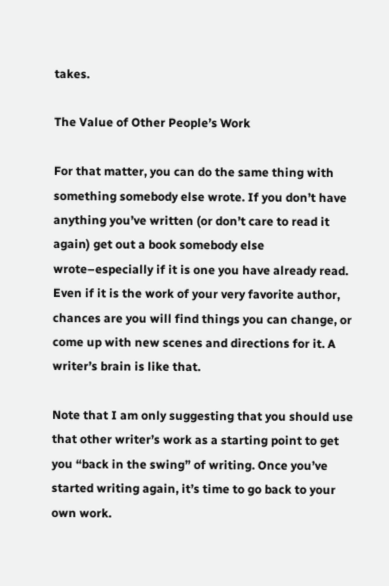takes.

The Value of Other People’s Work

For that matter, you can do the same thing with something somebody else wrote. If you don’t have anything you’ve written (or don’t care to read it again) get out a book somebody else wrote–especially if it is one you have already read. Even if it is the work of your very favorite author, chances are you will find things you can change, or come up with new scenes and directions for it. A writer’s brain is like that.

Note that I am only suggesting that you should use that other writer’s work as a starting point to get you “back in the swing” of writing. Once you’ve started writing again, it’s time to go back to your own work.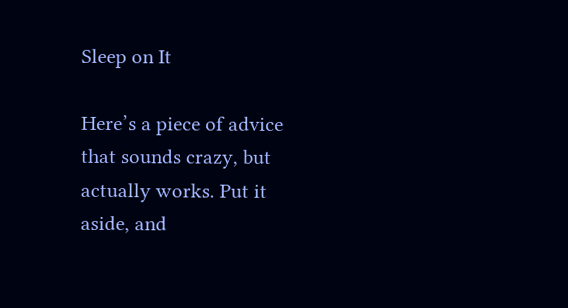Sleep on It

Here’s a piece of advice that sounds crazy, but actually works. Put it aside, and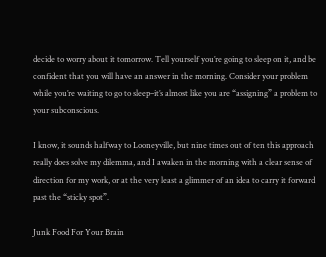decide to worry about it tomorrow. Tell yourself you’re going to sleep on it, and be confident that you will have an answer in the morning. Consider your problem while you’re waiting to go to sleep–it’s almost like you are “assigning” a problem to your subconscious.

I know, it sounds halfway to Looneyville, but nine times out of ten this approach really does solve my dilemma, and I awaken in the morning with a clear sense of direction for my work, or at the very least a glimmer of an idea to carry it forward past the “sticky spot”.

Junk Food For Your Brain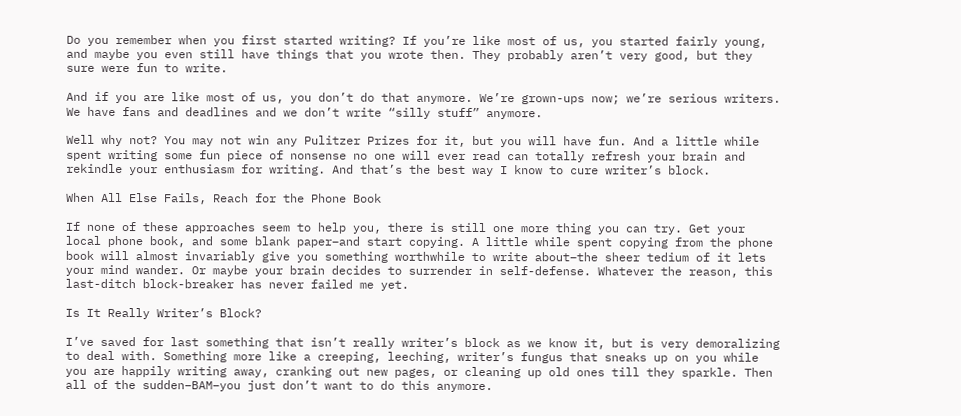Do you remember when you first started writing? If you’re like most of us, you started fairly young, and maybe you even still have things that you wrote then. They probably aren’t very good, but they sure were fun to write.

And if you are like most of us, you don’t do that anymore. We’re grown-ups now; we’re serious writers. We have fans and deadlines and we don’t write “silly stuff” anymore.

Well why not? You may not win any Pulitzer Prizes for it, but you will have fun. And a little while spent writing some fun piece of nonsense no one will ever read can totally refresh your brain and rekindle your enthusiasm for writing. And that’s the best way I know to cure writer’s block.

When All Else Fails, Reach for the Phone Book

If none of these approaches seem to help you, there is still one more thing you can try. Get your local phone book, and some blank paper–and start copying. A little while spent copying from the phone book will almost invariably give you something worthwhile to write about–the sheer tedium of it lets your mind wander. Or maybe your brain decides to surrender in self-defense. Whatever the reason, this last-ditch block-breaker has never failed me yet.

Is It Really Writer’s Block?

I’ve saved for last something that isn’t really writer’s block as we know it, but is very demoralizing to deal with. Something more like a creeping, leeching, writer’s fungus that sneaks up on you while you are happily writing away, cranking out new pages, or cleaning up old ones till they sparkle. Then all of the sudden–BAM–you just don’t want to do this anymore.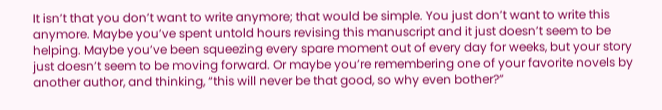It isn’t that you don’t want to write anymore; that would be simple. You just don’t want to write this anymore. Maybe you’ve spent untold hours revising this manuscript and it just doesn’t seem to be helping. Maybe you’ve been squeezing every spare moment out of every day for weeks, but your story just doesn’t seem to be moving forward. Or maybe you’re remembering one of your favorite novels by another author, and thinking, “this will never be that good, so why even bother?”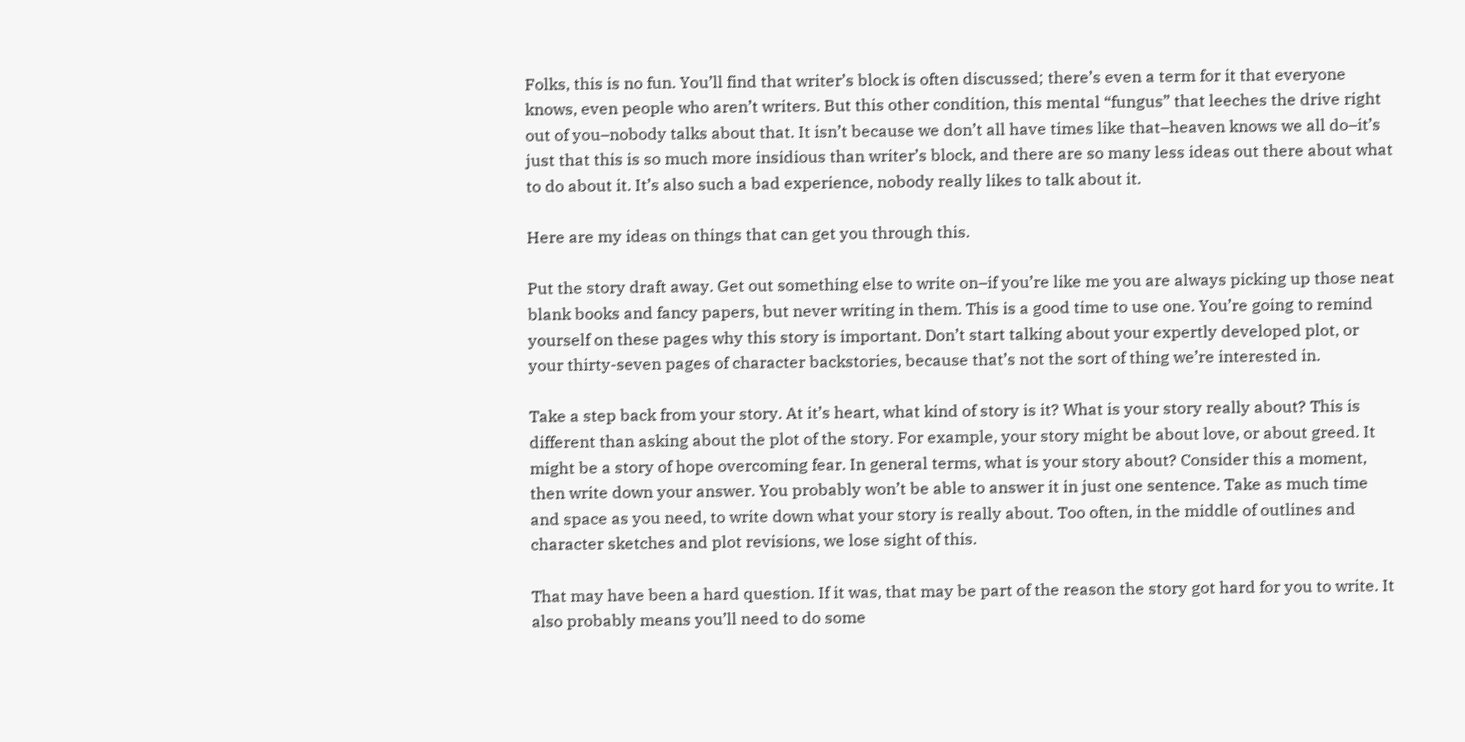Folks, this is no fun. You’ll find that writer’s block is often discussed; there’s even a term for it that everyone knows, even people who aren’t writers. But this other condition, this mental “fungus” that leeches the drive right out of you–nobody talks about that. It isn’t because we don’t all have times like that–heaven knows we all do–it’s just that this is so much more insidious than writer’s block, and there are so many less ideas out there about what to do about it. It’s also such a bad experience, nobody really likes to talk about it.

Here are my ideas on things that can get you through this.

Put the story draft away. Get out something else to write on–if you’re like me you are always picking up those neat blank books and fancy papers, but never writing in them. This is a good time to use one. You’re going to remind yourself on these pages why this story is important. Don’t start talking about your expertly developed plot, or your thirty-seven pages of character backstories, because that’s not the sort of thing we’re interested in.

Take a step back from your story. At it’s heart, what kind of story is it? What is your story really about? This is different than asking about the plot of the story. For example, your story might be about love, or about greed. It might be a story of hope overcoming fear. In general terms, what is your story about? Consider this a moment, then write down your answer. You probably won’t be able to answer it in just one sentence. Take as much time and space as you need, to write down what your story is really about. Too often, in the middle of outlines and character sketches and plot revisions, we lose sight of this.

That may have been a hard question. If it was, that may be part of the reason the story got hard for you to write. It also probably means you’ll need to do some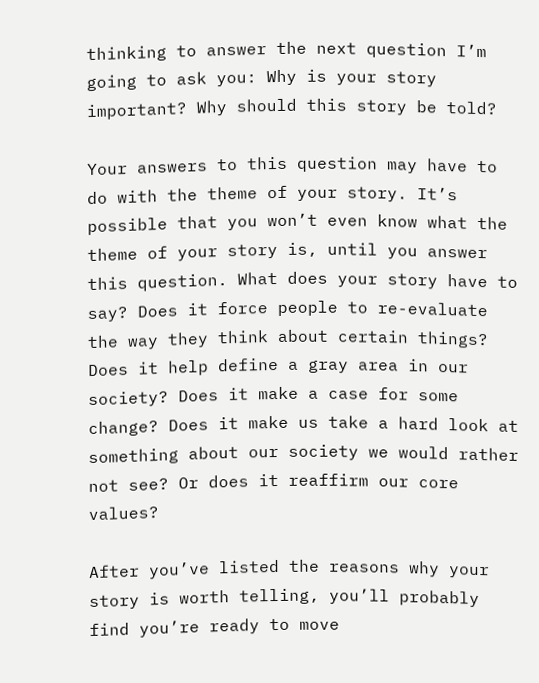thinking to answer the next question I’m going to ask you: Why is your story important? Why should this story be told?

Your answers to this question may have to do with the theme of your story. It’s possible that you won’t even know what the theme of your story is, until you answer this question. What does your story have to say? Does it force people to re-evaluate the way they think about certain things? Does it help define a gray area in our society? Does it make a case for some change? Does it make us take a hard look at something about our society we would rather not see? Or does it reaffirm our core values?

After you’ve listed the reasons why your story is worth telling, you’ll probably find you’re ready to move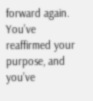forward again. You’ve reaffirmed your purpose, and you’ve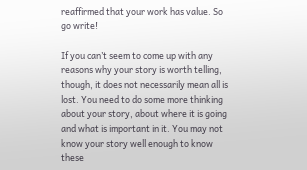reaffirmed that your work has value. So go write!

If you can’t seem to come up with any reasons why your story is worth telling, though, it does not necessarily mean all is lost. You need to do some more thinking about your story, about where it is going and what is important in it. You may not know your story well enough to know these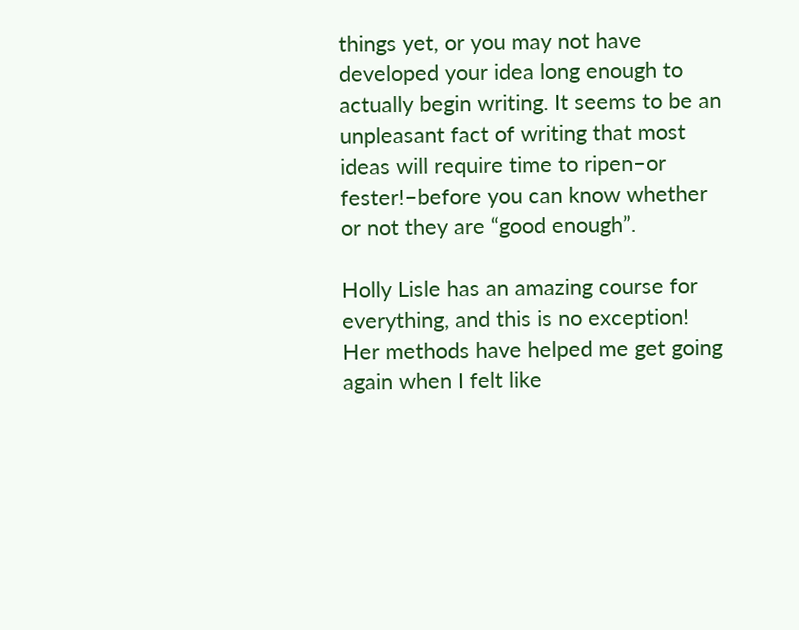things yet, or you may not have developed your idea long enough to actually begin writing. It seems to be an unpleasant fact of writing that most ideas will require time to ripen–or fester!–before you can know whether or not they are “good enough”.

Holly Lisle has an amazing course for everything, and this is no exception! Her methods have helped me get going again when I felt like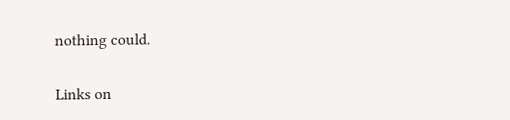nothing could.

Links on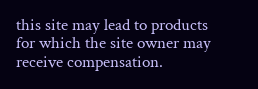this site may lead to products for which the site owner may receive compensation.